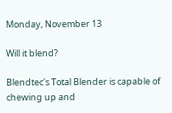Monday, November 13

Will it blend?

Blendtec's Total Blender is capable of chewing up and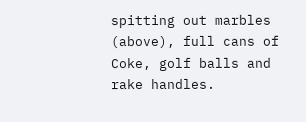spitting out marbles (above), full cans of Coke, golf balls and rake handles.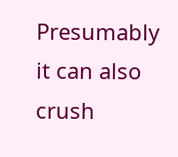Presumably it can also crush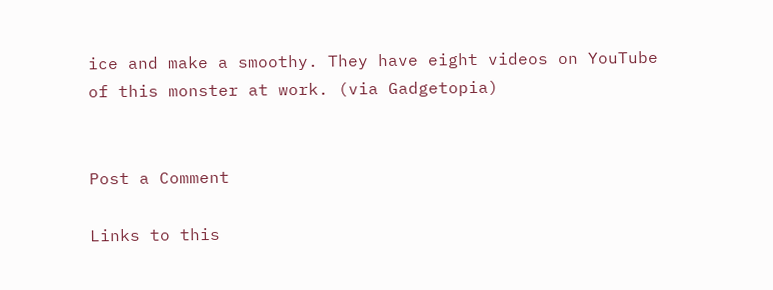ice and make a smoothy. They have eight videos on YouTube of this monster at work. (via Gadgetopia)


Post a Comment

Links to this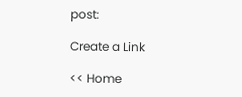post:

Create a Link

<< Home